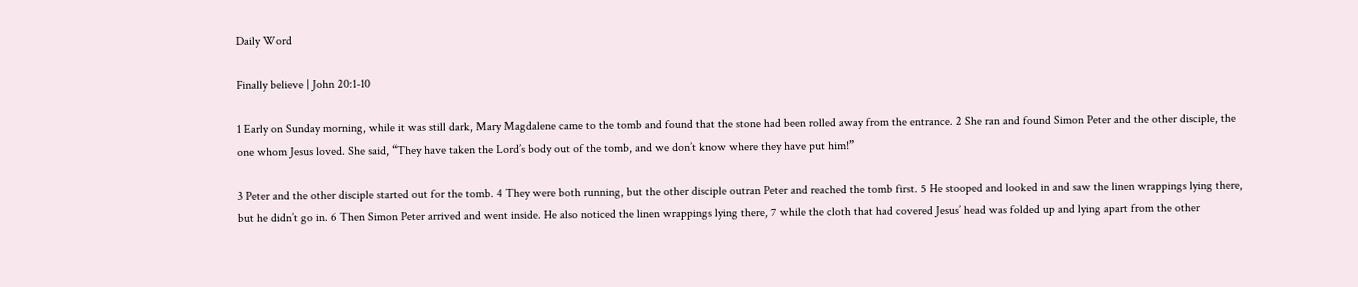Daily Word

Finally believe | John 20:1-10

1 Early on Sunday morning, while it was still dark, Mary Magdalene came to the tomb and found that the stone had been rolled away from the entrance. 2 She ran and found Simon Peter and the other disciple, the one whom Jesus loved. She said, “They have taken the Lord’s body out of the tomb, and we don’t know where they have put him!”

3 Peter and the other disciple started out for the tomb. 4 They were both running, but the other disciple outran Peter and reached the tomb first. 5 He stooped and looked in and saw the linen wrappings lying there, but he didn’t go in. 6 Then Simon Peter arrived and went inside. He also noticed the linen wrappings lying there, 7 while the cloth that had covered Jesus’ head was folded up and lying apart from the other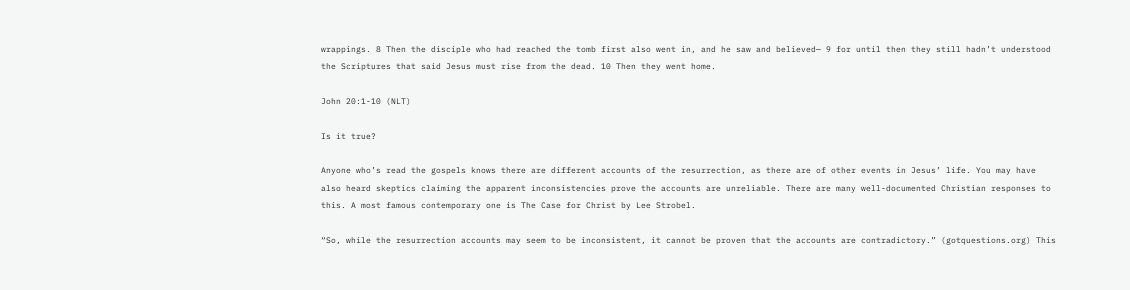wrappings. 8 Then the disciple who had reached the tomb first also went in, and he saw and believed— 9 for until then they still hadn’t understood the Scriptures that said Jesus must rise from the dead. 10 Then they went home.

John 20:1-10 (NLT)

Is it true?

Anyone who’s read the gospels knows there are different accounts of the resurrection, as there are of other events in Jesus’ life. You may have also heard skeptics claiming the apparent inconsistencies prove the accounts are unreliable. There are many well-documented Christian responses to this. A most famous contemporary one is The Case for Christ by Lee Strobel.

“So, while the resurrection accounts may seem to be inconsistent, it cannot be proven that the accounts are contradictory.” (gotquestions.org) This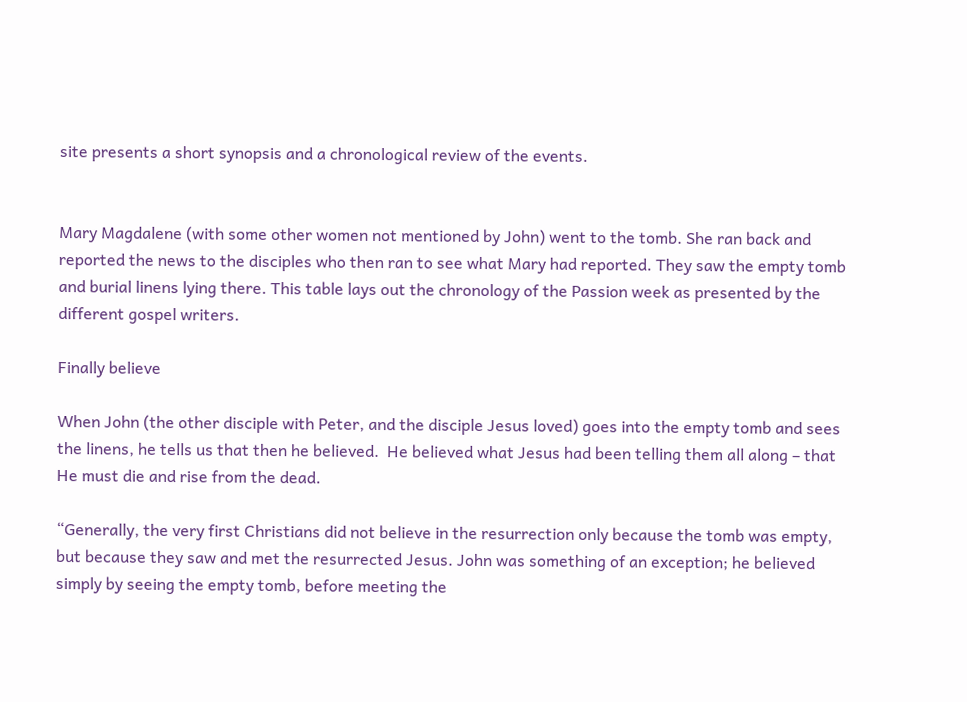site presents a short synopsis and a chronological review of the events.


Mary Magdalene (with some other women not mentioned by John) went to the tomb. She ran back and reported the news to the disciples who then ran to see what Mary had reported. They saw the empty tomb and burial linens lying there. This table lays out the chronology of the Passion week as presented by the different gospel writers.

Finally believe

When John (the other disciple with Peter, and the disciple Jesus loved) goes into the empty tomb and sees the linens, he tells us that then he believed.  He believed what Jesus had been telling them all along – that He must die and rise from the dead.

“Generally, the very first Christians did not believe in the resurrection only because the tomb was empty, but because they saw and met the resurrected Jesus. John was something of an exception; he believed simply by seeing the empty tomb, before meeting the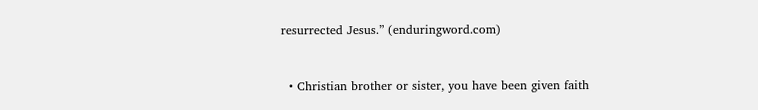resurrected Jesus.” (enduringword.com)


  • Christian brother or sister, you have been given faith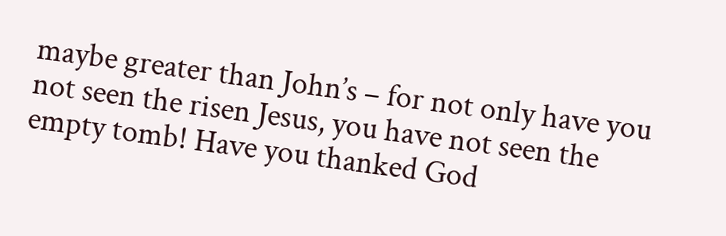maybe greater than John’s – for not only have you not seen the risen Jesus, you have not seen the empty tomb! Have you thanked God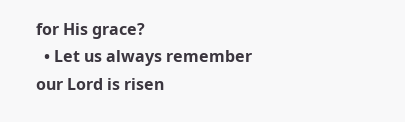for His grace?
  • Let us always remember our Lord is risen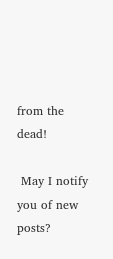from the dead!

 May I notify you of new posts?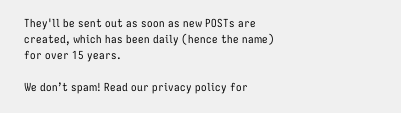They'll be sent out as soon as new POSTs are created, which has been daily (hence the name) for over 15 years.

We don’t spam! Read our privacy policy for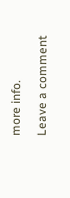more info.

Leave a comment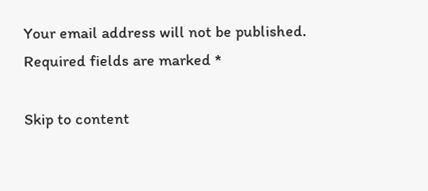Your email address will not be published. Required fields are marked *

Skip to content